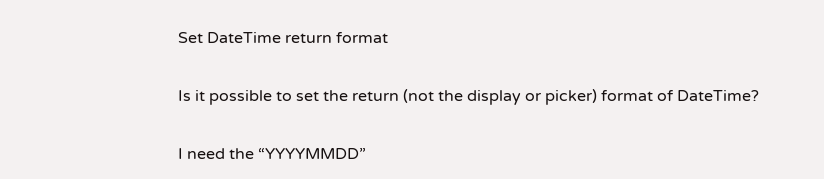Set DateTime return format

Is it possible to set the return (not the display or picker) format of DateTime?

I need the “YYYYMMDD”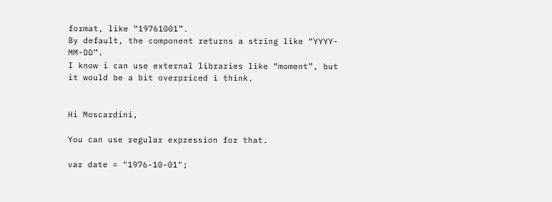format, like “19761001”.
By default, the component returns a string like “YYYY-MM-DD”.
I know i can use external libraries like “moment”, but it would be a bit overpriced i think.


Hi Moscardini,

You can use regular expression for that.

var date = "1976-10-01";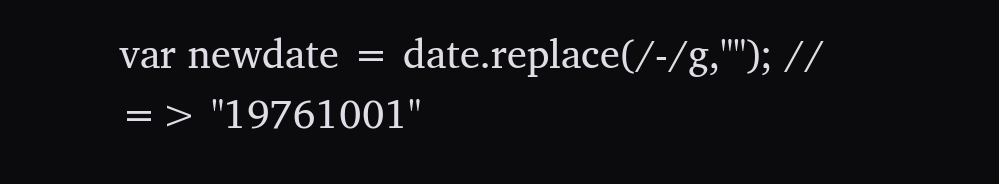var newdate = date.replace(/-/g,""); // => "19761001"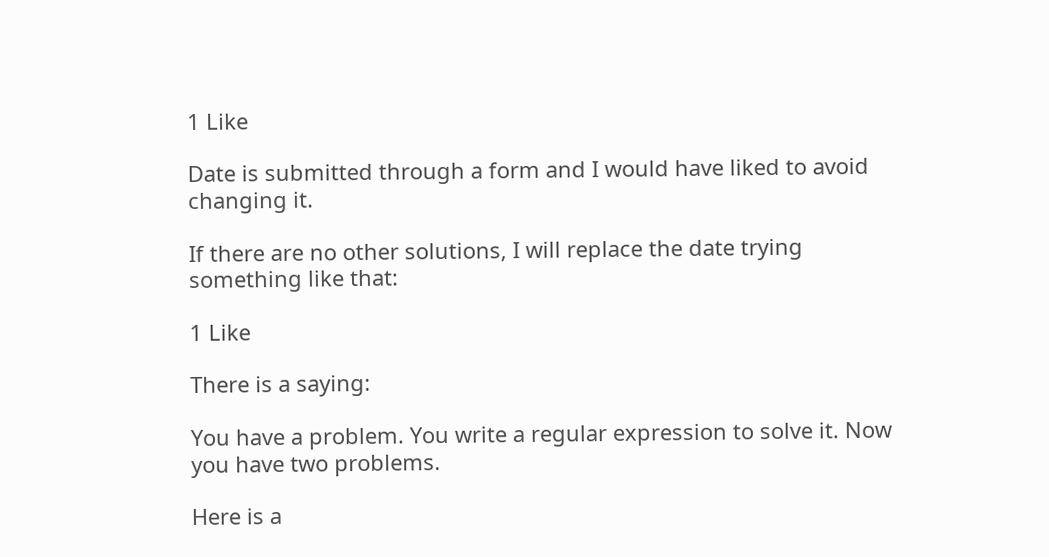1 Like

Date is submitted through a form and I would have liked to avoid changing it.

If there are no other solutions, I will replace the date trying something like that:

1 Like

There is a saying:

You have a problem. You write a regular expression to solve it. Now you have two problems.

Here is a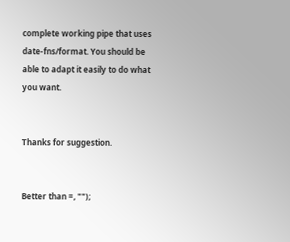complete working pipe that uses date-fns/format. You should be able to adapt it easily to do what you want.


Thanks for suggestion.


Better than =, "");